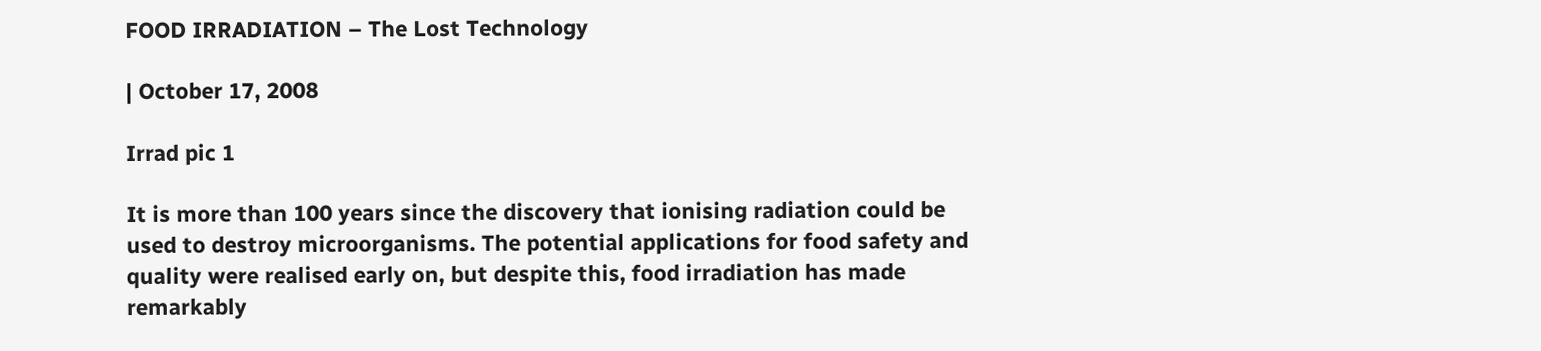FOOD IRRADIATION – The Lost Technology

| October 17, 2008

Irrad pic 1

It is more than 100 years since the discovery that ionising radiation could be used to destroy microorganisms. The potential applications for food safety and quality were realised early on, but despite this, food irradiation has made remarkably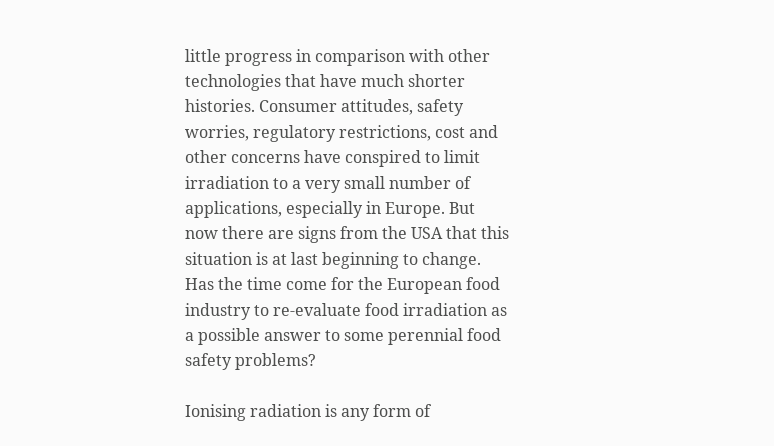little progress in comparison with other technologies that have much shorter histories. Consumer attitudes, safety worries, regulatory restrictions, cost and other concerns have conspired to limit irradiation to a very small number of applications, especially in Europe. But now there are signs from the USA that this situation is at last beginning to change. Has the time come for the European food industry to re-evaluate food irradiation as a possible answer to some perennial food safety problems?

Ionising radiation is any form of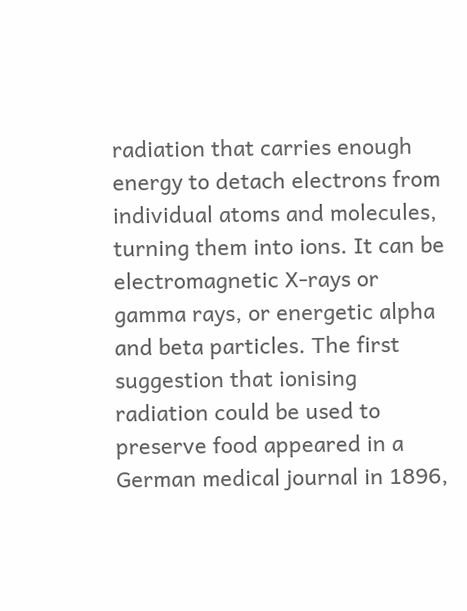radiation that carries enough energy to detach electrons from individual atoms and molecules, turning them into ions. It can be electromagnetic X-rays or gamma rays, or energetic alpha and beta particles. The first suggestion that ionising radiation could be used to preserve food appeared in a German medical journal in 1896,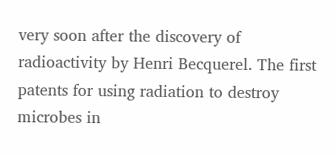very soon after the discovery of radioactivity by Henri Becquerel. The first patents for using radiation to destroy microbes in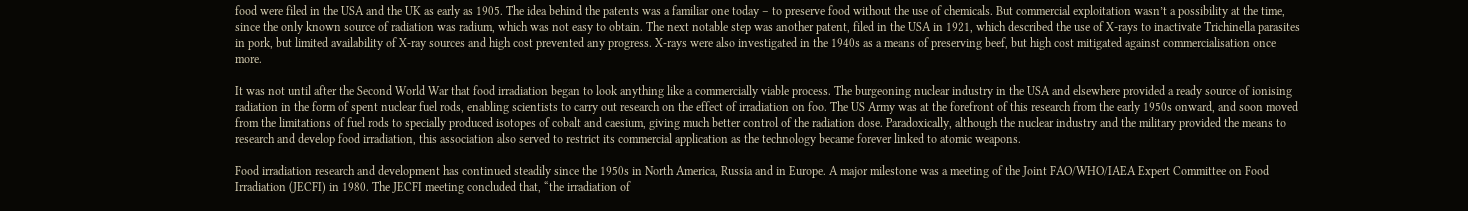food were filed in the USA and the UK as early as 1905. The idea behind the patents was a familiar one today – to preserve food without the use of chemicals. But commercial exploitation wasn’t a possibility at the time, since the only known source of radiation was radium, which was not easy to obtain. The next notable step was another patent, filed in the USA in 1921, which described the use of X-rays to inactivate Trichinella parasites in pork, but limited availability of X-ray sources and high cost prevented any progress. X-rays were also investigated in the 1940s as a means of preserving beef, but high cost mitigated against commercialisation once more.

It was not until after the Second World War that food irradiation began to look anything like a commercially viable process. The burgeoning nuclear industry in the USA and elsewhere provided a ready source of ionising radiation in the form of spent nuclear fuel rods, enabling scientists to carry out research on the effect of irradiation on foo. The US Army was at the forefront of this research from the early 1950s onward, and soon moved from the limitations of fuel rods to specially produced isotopes of cobalt and caesium, giving much better control of the radiation dose. Paradoxically, although the nuclear industry and the military provided the means to research and develop food irradiation, this association also served to restrict its commercial application as the technology became forever linked to atomic weapons.

Food irradiation research and development has continued steadily since the 1950s in North America, Russia and in Europe. A major milestone was a meeting of the Joint FAO/WHO/IAEA Expert Committee on Food Irradiation (JECFI) in 1980. The JECFI meeting concluded that, “the irradiation of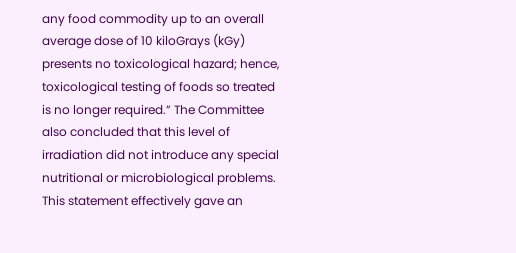any food commodity up to an overall average dose of 10 kiloGrays (kGy) presents no toxicological hazard; hence, toxicological testing of foods so treated is no longer required.” The Committee also concluded that this level of irradiation did not introduce any special nutritional or microbiological problems. This statement effectively gave an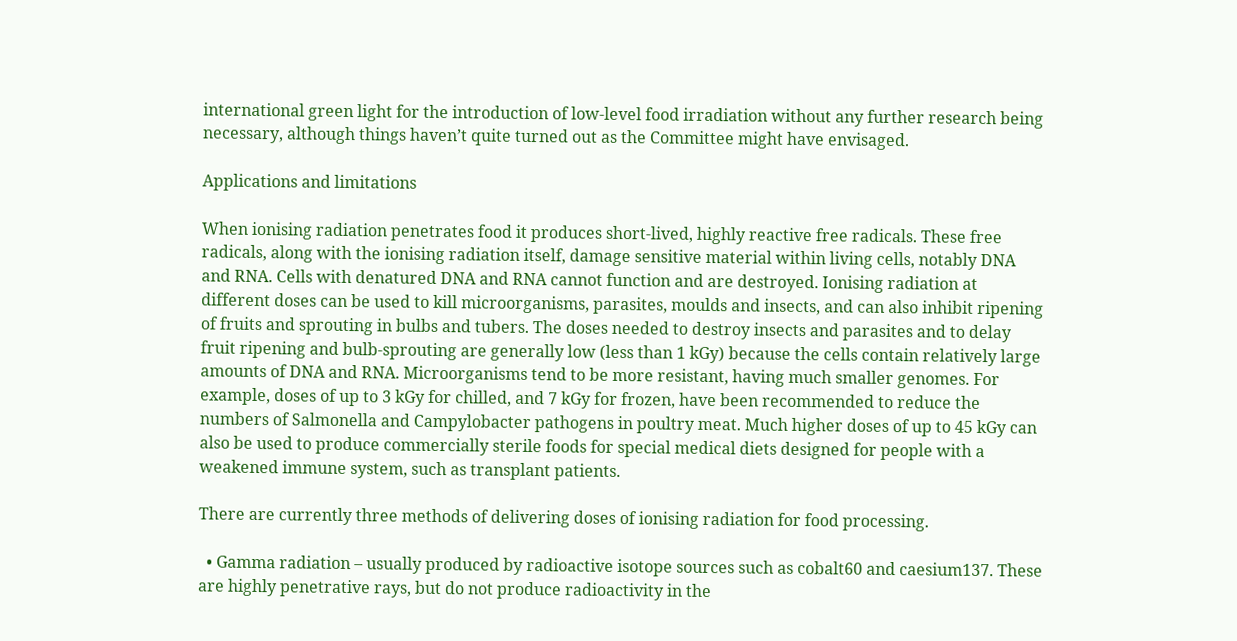international green light for the introduction of low-level food irradiation without any further research being necessary, although things haven’t quite turned out as the Committee might have envisaged.

Applications and limitations

When ionising radiation penetrates food it produces short-lived, highly reactive free radicals. These free radicals, along with the ionising radiation itself, damage sensitive material within living cells, notably DNA and RNA. Cells with denatured DNA and RNA cannot function and are destroyed. Ionising radiation at different doses can be used to kill microorganisms, parasites, moulds and insects, and can also inhibit ripening of fruits and sprouting in bulbs and tubers. The doses needed to destroy insects and parasites and to delay fruit ripening and bulb-sprouting are generally low (less than 1 kGy) because the cells contain relatively large amounts of DNA and RNA. Microorganisms tend to be more resistant, having much smaller genomes. For example, doses of up to 3 kGy for chilled, and 7 kGy for frozen, have been recommended to reduce the numbers of Salmonella and Campylobacter pathogens in poultry meat. Much higher doses of up to 45 kGy can also be used to produce commercially sterile foods for special medical diets designed for people with a weakened immune system, such as transplant patients.

There are currently three methods of delivering doses of ionising radiation for food processing.

  • Gamma radiation – usually produced by radioactive isotope sources such as cobalt60 and caesium137. These are highly penetrative rays, but do not produce radioactivity in the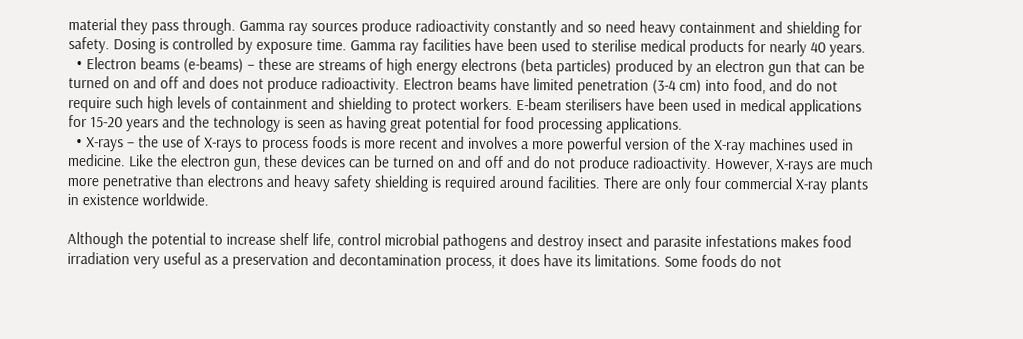material they pass through. Gamma ray sources produce radioactivity constantly and so need heavy containment and shielding for safety. Dosing is controlled by exposure time. Gamma ray facilities have been used to sterilise medical products for nearly 40 years.
  • Electron beams (e-beams) – these are streams of high energy electrons (beta particles) produced by an electron gun that can be turned on and off and does not produce radioactivity. Electron beams have limited penetration (3-4 cm) into food, and do not require such high levels of containment and shielding to protect workers. E-beam sterilisers have been used in medical applications for 15-20 years and the technology is seen as having great potential for food processing applications.
  • X-rays – the use of X-rays to process foods is more recent and involves a more powerful version of the X-ray machines used in medicine. Like the electron gun, these devices can be turned on and off and do not produce radioactivity. However, X-rays are much more penetrative than electrons and heavy safety shielding is required around facilities. There are only four commercial X-ray plants in existence worldwide.

Although the potential to increase shelf life, control microbial pathogens and destroy insect and parasite infestations makes food irradiation very useful as a preservation and decontamination process, it does have its limitations. Some foods do not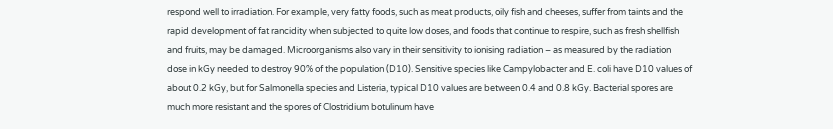respond well to irradiation. For example, very fatty foods, such as meat products, oily fish and cheeses, suffer from taints and the rapid development of fat rancidity when subjected to quite low doses, and foods that continue to respire, such as fresh shellfish and fruits, may be damaged. Microorganisms also vary in their sensitivity to ionising radiation – as measured by the radiation dose in kGy needed to destroy 90% of the population (D10). Sensitive species like Campylobacter and E. coli have D10 values of about 0.2 kGy, but for Salmonella species and Listeria, typical D10 values are between 0.4 and 0.8 kGy. Bacterial spores are much more resistant and the spores of Clostridium botulinum have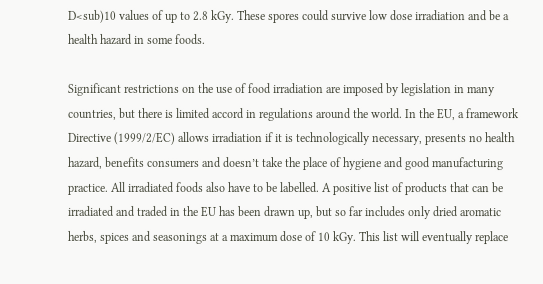D<sub)10 values of up to 2.8 kGy. These spores could survive low dose irradiation and be a health hazard in some foods.

Significant restrictions on the use of food irradiation are imposed by legislation in many countries, but there is limited accord in regulations around the world. In the EU, a framework Directive (1999/2/EC) allows irradiation if it is technologically necessary, presents no health hazard, benefits consumers and doesn’t take the place of hygiene and good manufacturing practice. All irradiated foods also have to be labelled. A positive list of products that can be irradiated and traded in the EU has been drawn up, but so far includes only dried aromatic herbs, spices and seasonings at a maximum dose of 10 kGy. This list will eventually replace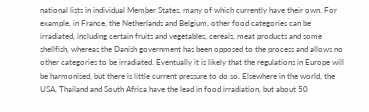national lists in individual Member States, many of which currently have their own. For example, in France, the Netherlands and Belgium, other food categories can be irradiated, including certain fruits and vegetables, cereals, meat products and some shellfish, whereas the Danish government has been opposed to the process and allows no other categories to be irradiated. Eventually it is likely that the regulations in Europe will be harmonised, but there is little current pressure to do so. Elsewhere in the world, the USA, Thailand and South Africa have the lead in food irradiation, but about 50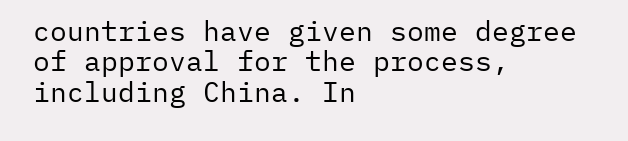countries have given some degree of approval for the process, including China. In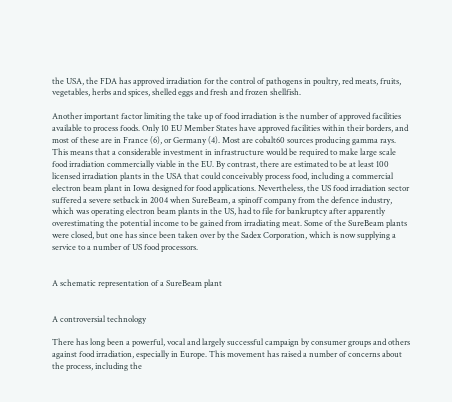the USA, the FDA has approved irradiation for the control of pathogens in poultry, red meats, fruits, vegetables, herbs and spices, shelled eggs and fresh and frozen shellfish.

Another important factor limiting the take up of food irradiation is the number of approved facilities available to process foods. Only 10 EU Member States have approved facilities within their borders, and most of these are in France (6), or Germany (4). Most are cobalt60 sources producing gamma rays. This means that a considerable investment in infrastructure would be required to make large scale food irradiation commercially viable in the EU. By contrast, there are estimated to be at least 100 licensed irradiation plants in the USA that could conceivably process food, including a commercial electron beam plant in Iowa designed for food applications. Nevertheless, the US food irradiation sector suffered a severe setback in 2004 when SureBeam, a spinoff company from the defence industry, which was operating electron beam plants in the US, had to file for bankruptcy after apparently overestimating the potential income to be gained from irradiating meat. Some of the SureBeam plants were closed, but one has since been taken over by the Sadex Corporation, which is now supplying a service to a number of US food processors.


A schematic representation of a SureBeam plant


A controversial technology

There has long been a powerful, vocal and largely successful campaign by consumer groups and others against food irradiation, especially in Europe. This movement has raised a number of concerns about the process, including the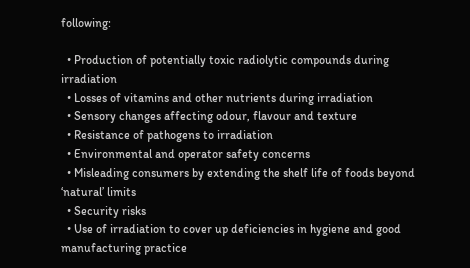following:

  • Production of potentially toxic radiolytic compounds during irradiation
  • Losses of vitamins and other nutrients during irradiation
  • Sensory changes affecting odour, flavour and texture
  • Resistance of pathogens to irradiation
  • Environmental and operator safety concerns
  • Misleading consumers by extending the shelf life of foods beyond ‘natural’ limits
  • Security risks
  • Use of irradiation to cover up deficiencies in hygiene and good manufacturing practice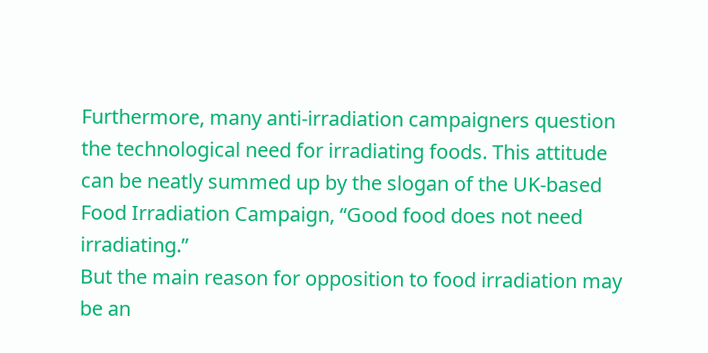Furthermore, many anti-irradiation campaigners question the technological need for irradiating foods. This attitude can be neatly summed up by the slogan of the UK-based Food Irradiation Campaign, “Good food does not need irradiating.”
But the main reason for opposition to food irradiation may be an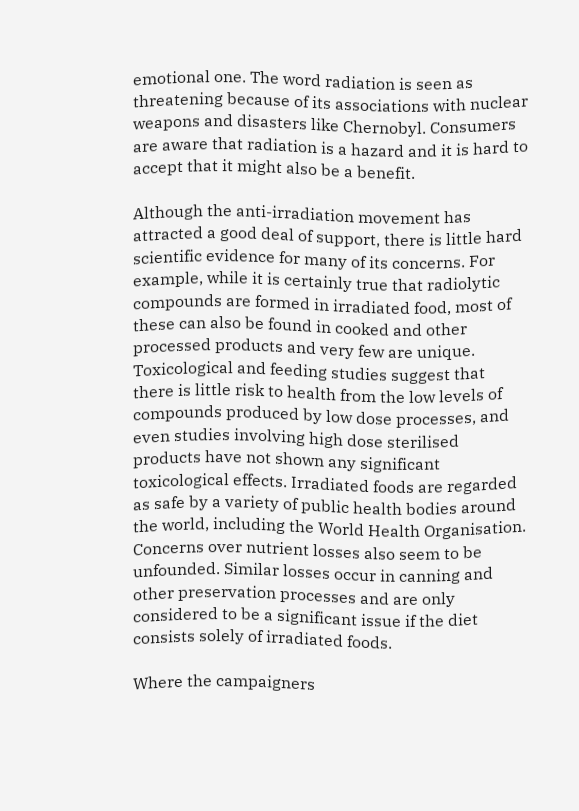emotional one. The word radiation is seen as threatening because of its associations with nuclear weapons and disasters like Chernobyl. Consumers are aware that radiation is a hazard and it is hard to accept that it might also be a benefit.

Although the anti-irradiation movement has attracted a good deal of support, there is little hard scientific evidence for many of its concerns. For example, while it is certainly true that radiolytic compounds are formed in irradiated food, most of these can also be found in cooked and other processed products and very few are unique. Toxicological and feeding studies suggest that there is little risk to health from the low levels of compounds produced by low dose processes, and even studies involving high dose sterilised products have not shown any significant toxicological effects. Irradiated foods are regarded as safe by a variety of public health bodies around the world, including the World Health Organisation. Concerns over nutrient losses also seem to be unfounded. Similar losses occur in canning and other preservation processes and are only considered to be a significant issue if the diet consists solely of irradiated foods.

Where the campaigners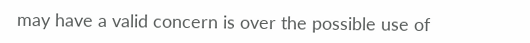may have a valid concern is over the possible use of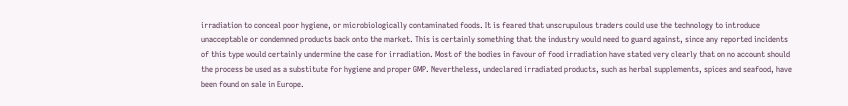irradiation to conceal poor hygiene, or microbiologically contaminated foods. It is feared that unscrupulous traders could use the technology to introduce unacceptable or condemned products back onto the market. This is certainly something that the industry would need to guard against, since any reported incidents of this type would certainly undermine the case for irradiation. Most of the bodies in favour of food irradiation have stated very clearly that on no account should the process be used as a substitute for hygiene and proper GMP. Nevertheless, undeclared irradiated products, such as herbal supplements, spices and seafood, have been found on sale in Europe.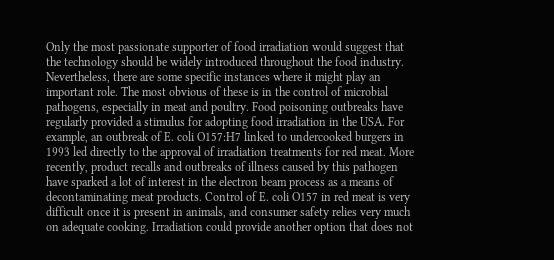Only the most passionate supporter of food irradiation would suggest that the technology should be widely introduced throughout the food industry. Nevertheless, there are some specific instances where it might play an important role. The most obvious of these is in the control of microbial pathogens, especially in meat and poultry. Food poisoning outbreaks have regularly provided a stimulus for adopting food irradiation in the USA. For example, an outbreak of E. coli O157:H7 linked to undercooked burgers in 1993 led directly to the approval of irradiation treatments for red meat. More recently, product recalls and outbreaks of illness caused by this pathogen have sparked a lot of interest in the electron beam process as a means of decontaminating meat products. Control of E. coli O157 in red meat is very difficult once it is present in animals, and consumer safety relies very much on adequate cooking. Irradiation could provide another option that does not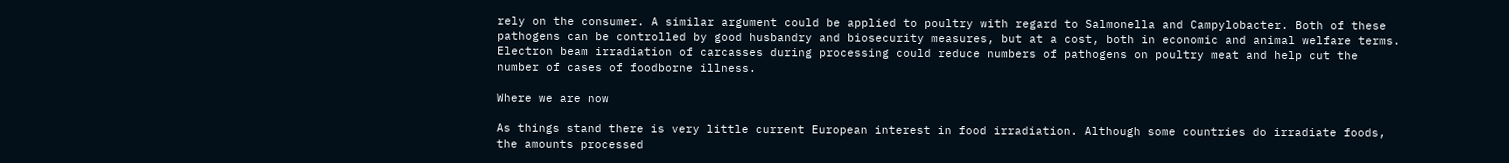rely on the consumer. A similar argument could be applied to poultry with regard to Salmonella and Campylobacter. Both of these pathogens can be controlled by good husbandry and biosecurity measures, but at a cost, both in economic and animal welfare terms. Electron beam irradiation of carcasses during processing could reduce numbers of pathogens on poultry meat and help cut the number of cases of foodborne illness.

Where we are now

As things stand there is very little current European interest in food irradiation. Although some countries do irradiate foods, the amounts processed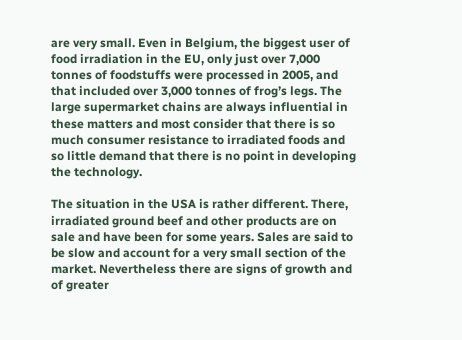are very small. Even in Belgium, the biggest user of food irradiation in the EU, only just over 7,000 tonnes of foodstuffs were processed in 2005, and that included over 3,000 tonnes of frog’s legs. The large supermarket chains are always influential in these matters and most consider that there is so much consumer resistance to irradiated foods and so little demand that there is no point in developing the technology.

The situation in the USA is rather different. There, irradiated ground beef and other products are on sale and have been for some years. Sales are said to be slow and account for a very small section of the market. Nevertheless there are signs of growth and of greater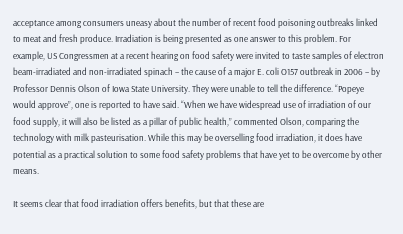acceptance among consumers uneasy about the number of recent food poisoning outbreaks linked to meat and fresh produce. Irradiation is being presented as one answer to this problem. For example, US Congressmen at a recent hearing on food safety were invited to taste samples of electron beam-irradiated and non-irradiated spinach – the cause of a major E. coli O157 outbreak in 2006 – by Professor Dennis Olson of Iowa State University. They were unable to tell the difference. “Popeye would approve”, one is reported to have said. “When we have widespread use of irradiation of our food supply, it will also be listed as a pillar of public health,” commented Olson, comparing the technology with milk pasteurisation. While this may be overselling food irradiation, it does have potential as a practical solution to some food safety problems that have yet to be overcome by other means.

It seems clear that food irradiation offers benefits, but that these are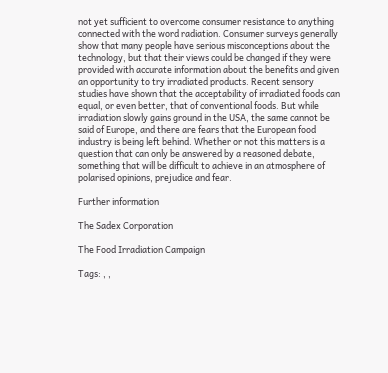not yet sufficient to overcome consumer resistance to anything connected with the word radiation. Consumer surveys generally show that many people have serious misconceptions about the technology, but that their views could be changed if they were provided with accurate information about the benefits and given an opportunity to try irradiated products. Recent sensory studies have shown that the acceptability of irradiated foods can equal, or even better, that of conventional foods. But while irradiation slowly gains ground in the USA, the same cannot be said of Europe, and there are fears that the European food industry is being left behind. Whether or not this matters is a question that can only be answered by a reasoned debate, something that will be difficult to achieve in an atmosphere of polarised opinions, prejudice and fear.

Further information

The Sadex Corporation

The Food Irradiation Campaign

Tags: , ,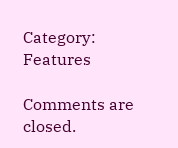Category: Features

Comments are closed.